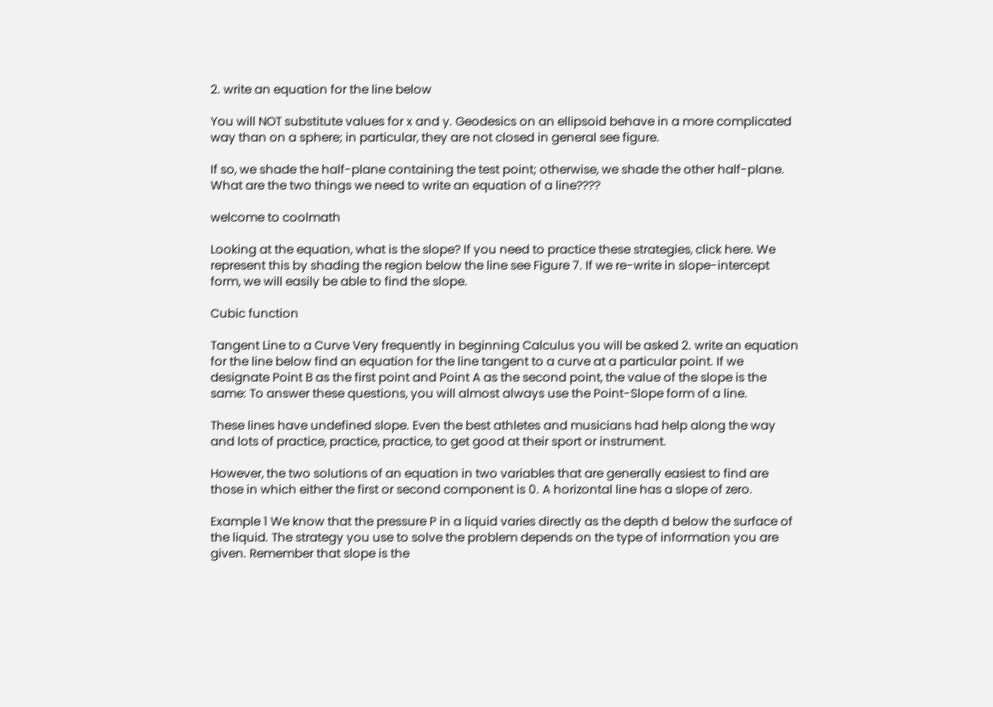2. write an equation for the line below

You will NOT substitute values for x and y. Geodesics on an ellipsoid behave in a more complicated way than on a sphere; in particular, they are not closed in general see figure.

If so, we shade the half-plane containing the test point; otherwise, we shade the other half-plane. What are the two things we need to write an equation of a line????

welcome to coolmath

Looking at the equation, what is the slope? If you need to practice these strategies, click here. We represent this by shading the region below the line see Figure 7. If we re-write in slope-intercept form, we will easily be able to find the slope.

Cubic function

Tangent Line to a Curve Very frequently in beginning Calculus you will be asked 2. write an equation for the line below find an equation for the line tangent to a curve at a particular point. If we designate Point B as the first point and Point A as the second point, the value of the slope is the same: To answer these questions, you will almost always use the Point-Slope form of a line.

These lines have undefined slope. Even the best athletes and musicians had help along the way and lots of practice, practice, practice, to get good at their sport or instrument.

However, the two solutions of an equation in two variables that are generally easiest to find are those in which either the first or second component is 0. A horizontal line has a slope of zero.

Example 1 We know that the pressure P in a liquid varies directly as the depth d below the surface of the liquid. The strategy you use to solve the problem depends on the type of information you are given. Remember that slope is the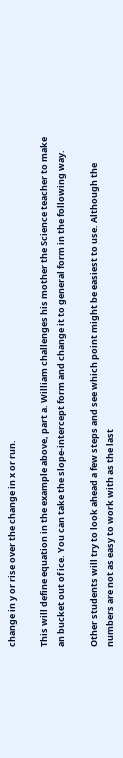change in y or rise over the change in x or run.

This will define equation in the example above, part a. William challenges his mother the Science teacher to make an bucket out of ice. You can take the slope-intercept form and change it to general form in the following way.

Other students will try to look ahead a few steps and see which point might be easiest to use. Although the numbers are not as easy to work with as the last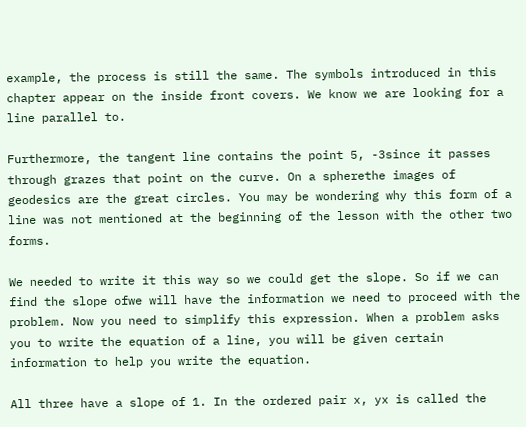example, the process is still the same. The symbols introduced in this chapter appear on the inside front covers. We know we are looking for a line parallel to.

Furthermore, the tangent line contains the point 5, -3since it passes through grazes that point on the curve. On a spherethe images of geodesics are the great circles. You may be wondering why this form of a line was not mentioned at the beginning of the lesson with the other two forms.

We needed to write it this way so we could get the slope. So if we can find the slope ofwe will have the information we need to proceed with the problem. Now you need to simplify this expression. When a problem asks you to write the equation of a line, you will be given certain information to help you write the equation.

All three have a slope of 1. In the ordered pair x, yx is called the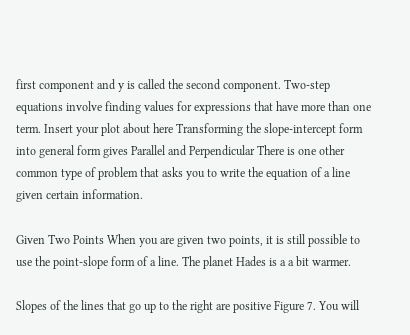first component and y is called the second component. Two-step equations involve finding values for expressions that have more than one term. Insert your plot about here Transforming the slope-intercept form into general form gives Parallel and Perpendicular There is one other common type of problem that asks you to write the equation of a line given certain information.

Given Two Points When you are given two points, it is still possible to use the point-slope form of a line. The planet Hades is a a bit warmer.

Slopes of the lines that go up to the right are positive Figure 7. You will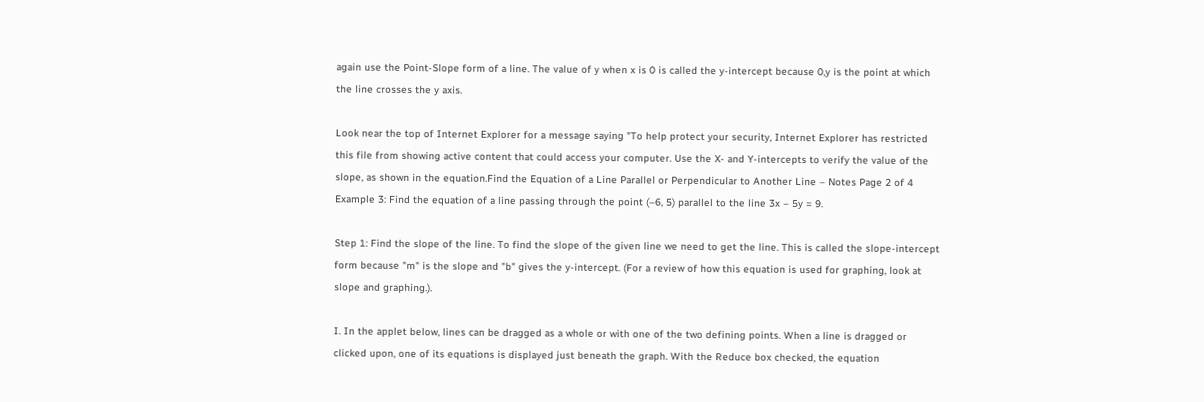again use the Point-Slope form of a line. The value of y when x is 0 is called the y-intercept because 0,y is the point at which the line crosses the y axis.

Look near the top of Internet Explorer for a message saying "To help protect your security, Internet Explorer has restricted this file from showing active content that could access your computer. Use the X- and Y-intercepts to verify the value of the slope, as shown in the equation.Find the Equation of a Line Parallel or Perpendicular to Another Line – Notes Page 2 of 4 Example 3: Find the equation of a line passing through the point (–6, 5) parallel to the line 3x – 5y = 9.

Step 1: Find the slope of the line. To find the slope of the given line we need to get the line. This is called the slope-intercept form because "m" is the slope and "b" gives the y-intercept. (For a review of how this equation is used for graphing, look at slope and graphing.).

I. In the applet below, lines can be dragged as a whole or with one of the two defining points. When a line is dragged or clicked upon, one of its equations is displayed just beneath the graph. With the Reduce box checked, the equation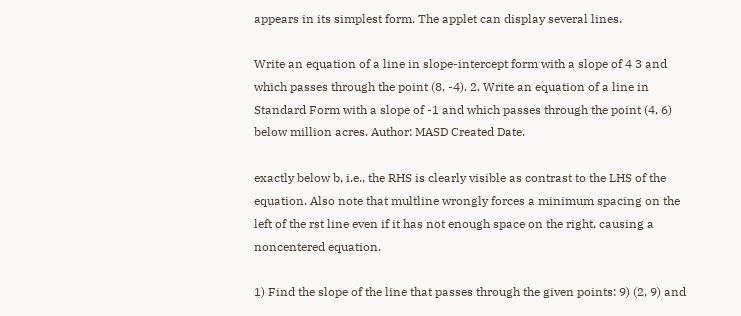appears in its simplest form. The applet can display several lines.

Write an equation of a line in slope-intercept form with a slope of 4 3 and which passes through the point (8, -4). 2. Write an equation of a line in Standard Form with a slope of -1 and which passes through the point (4, 6) below million acres. Author: MASD Created Date.

exactly below b, i.e., the RHS is clearly visible as contrast to the LHS of the equation. Also note that multline wrongly forces a minimum spacing on the left of the rst line even if it has not enough space on the right, causing a noncentered equation.

1) Find the slope of the line that passes through the given points: 9) (2, 9) and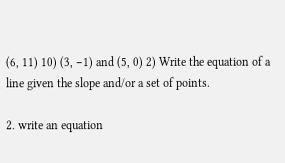(6, 11) 10) (3, −1) and (5, 0) 2) Write the equation of a line given the slope and/or a set of points.

2. write an equation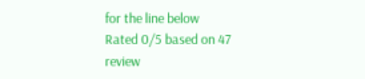for the line below
Rated 0/5 based on 47 review